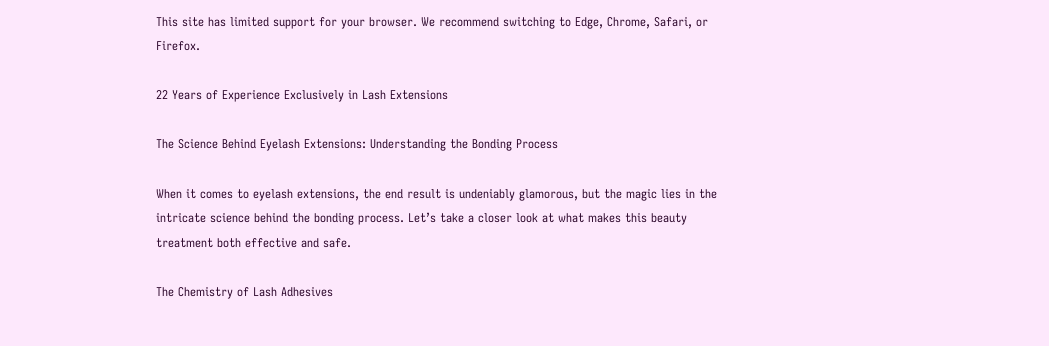This site has limited support for your browser. We recommend switching to Edge, Chrome, Safari, or Firefox.

22 Years of Experience Exclusively in Lash Extensions

The Science Behind Eyelash Extensions: Understanding the Bonding Process

When it comes to eyelash extensions, the end result is undeniably glamorous, but the magic lies in the intricate science behind the bonding process. Let’s take a closer look at what makes this beauty treatment both effective and safe.

The Chemistry of Lash Adhesives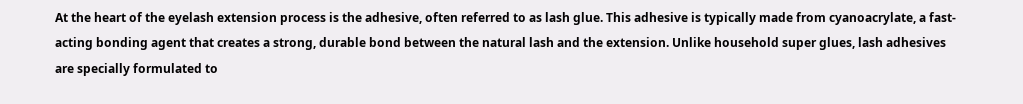At the heart of the eyelash extension process is the adhesive, often referred to as lash glue. This adhesive is typically made from cyanoacrylate, a fast-acting bonding agent that creates a strong, durable bond between the natural lash and the extension. Unlike household super glues, lash adhesives are specially formulated to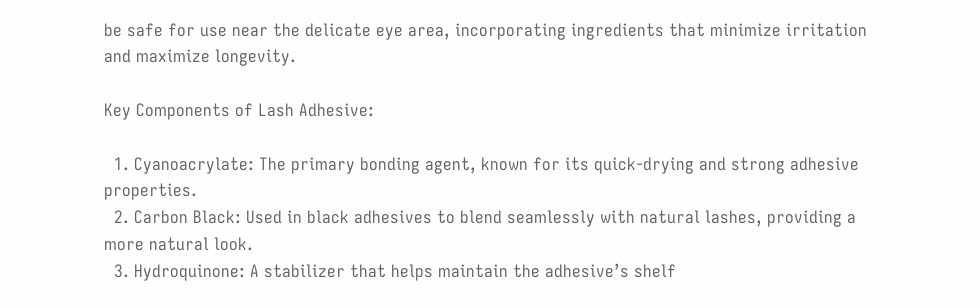be safe for use near the delicate eye area, incorporating ingredients that minimize irritation and maximize longevity.

Key Components of Lash Adhesive:

  1. Cyanoacrylate: The primary bonding agent, known for its quick-drying and strong adhesive properties.
  2. Carbon Black: Used in black adhesives to blend seamlessly with natural lashes, providing a more natural look.
  3. Hydroquinone: A stabilizer that helps maintain the adhesive’s shelf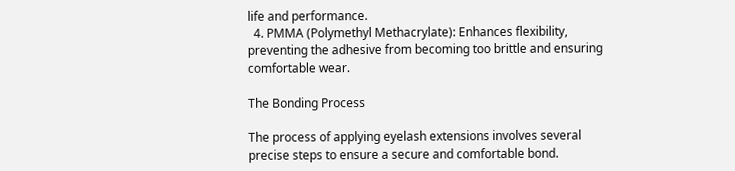life and performance.
  4. PMMA (Polymethyl Methacrylate): Enhances flexibility, preventing the adhesive from becoming too brittle and ensuring comfortable wear.

The Bonding Process

The process of applying eyelash extensions involves several precise steps to ensure a secure and comfortable bond.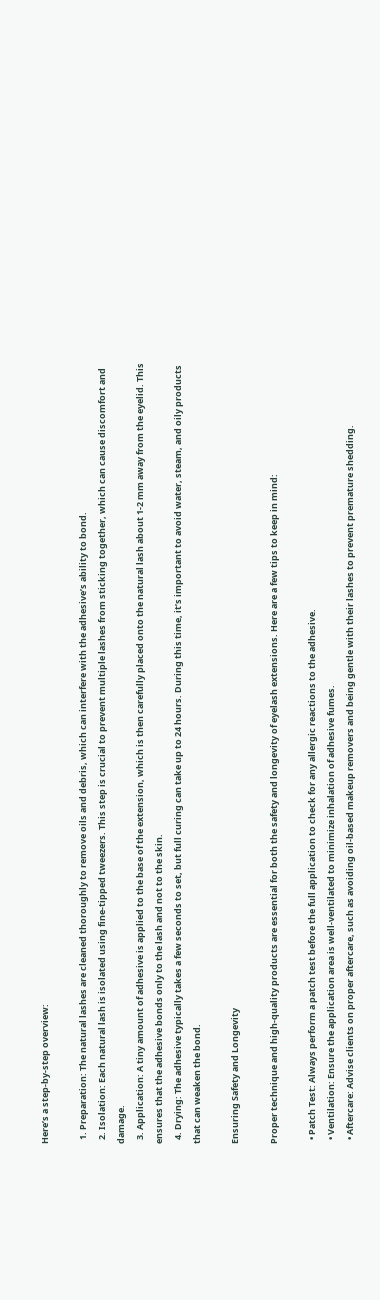Here’s a step-by-step overview:

  1. Preparation: The natural lashes are cleaned thoroughly to remove oils and debris, which can interfere with the adhesive’s ability to bond.
  2. Isolation: Each natural lash is isolated using fine-tipped tweezers. This step is crucial to prevent multiple lashes from sticking together, which can cause discomfort and damage.
  3. Application: A tiny amount of adhesive is applied to the base of the extension, which is then carefully placed onto the natural lash about 1-2 mm away from the eyelid. This ensures that the adhesive bonds only to the lash and not to the skin.
  4. Drying: The adhesive typically takes a few seconds to set, but full curing can take up to 24 hours. During this time, it’s important to avoid water, steam, and oily products that can weaken the bond.

Ensuring Safety and Longevity

Proper technique and high-quality products are essential for both the safety and longevity of eyelash extensions. Here are a few tips to keep in mind:

  • Patch Test: Always perform a patch test before the full application to check for any allergic reactions to the adhesive.
  • Ventilation: Ensure the application area is well-ventilated to minimize inhalation of adhesive fumes.
  • Aftercare: Advise clients on proper aftercare, such as avoiding oil-based makeup removers and being gentle with their lashes to prevent premature shedding.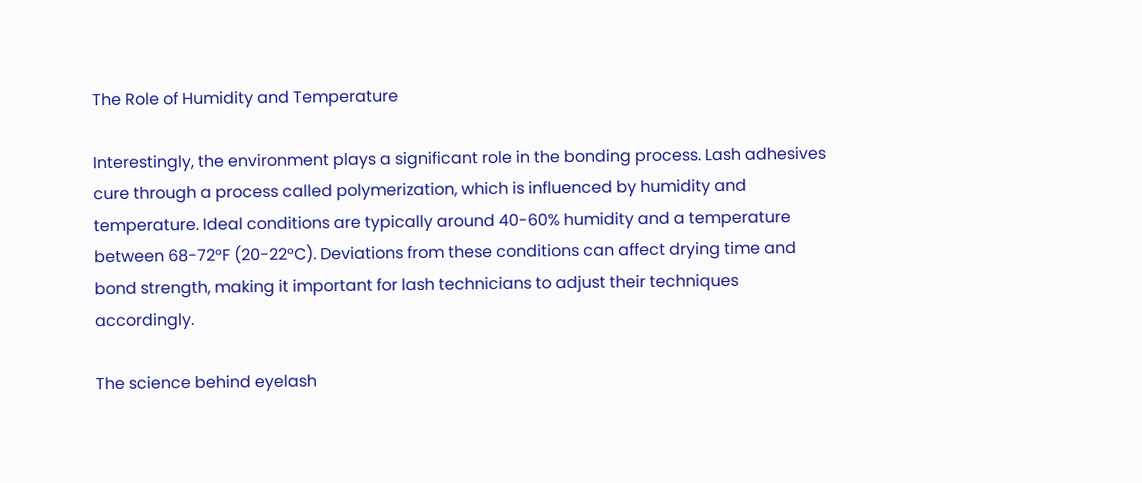The Role of Humidity and Temperature

Interestingly, the environment plays a significant role in the bonding process. Lash adhesives cure through a process called polymerization, which is influenced by humidity and temperature. Ideal conditions are typically around 40-60% humidity and a temperature between 68-72°F (20-22°C). Deviations from these conditions can affect drying time and bond strength, making it important for lash technicians to adjust their techniques accordingly.

The science behind eyelash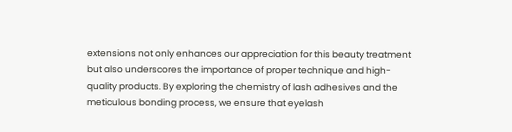extensions not only enhances our appreciation for this beauty treatment but also underscores the importance of proper technique and high-quality products. By exploring the chemistry of lash adhesives and the meticulous bonding process, we ensure that eyelash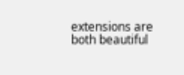extensions are both beautiful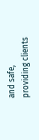and safe, providing clients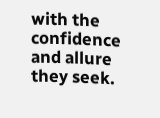with the confidence and allure they seek.